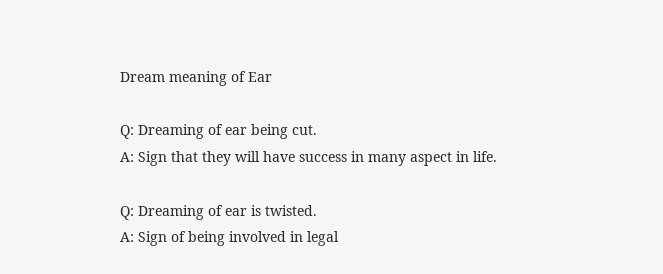Dream meaning of Ear

Q: Dreaming of ear being cut.
A: Sign that they will have success in many aspect in life.

Q: Dreaming of ear is twisted.
A: Sign of being involved in legal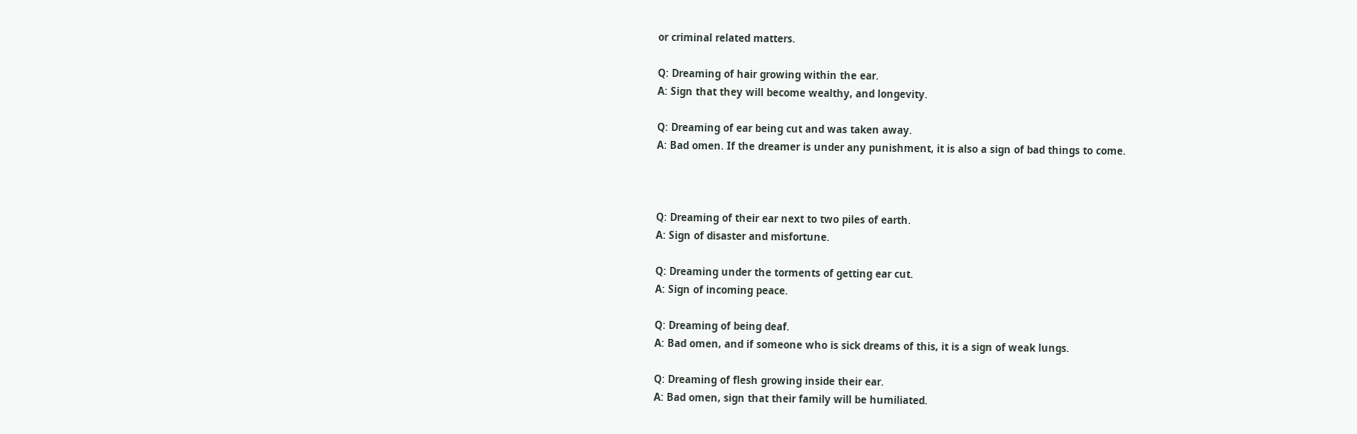or criminal related matters.

Q: Dreaming of hair growing within the ear.
A: Sign that they will become wealthy, and longevity.

Q: Dreaming of ear being cut and was taken away.
A: Bad omen. If the dreamer is under any punishment, it is also a sign of bad things to come.



Q: Dreaming of their ear next to two piles of earth.
A: Sign of disaster and misfortune.

Q: Dreaming under the torments of getting ear cut.
A: Sign of incoming peace.

Q: Dreaming of being deaf.
A: Bad omen, and if someone who is sick dreams of this, it is a sign of weak lungs.

Q: Dreaming of flesh growing inside their ear.
A: Bad omen, sign that their family will be humiliated.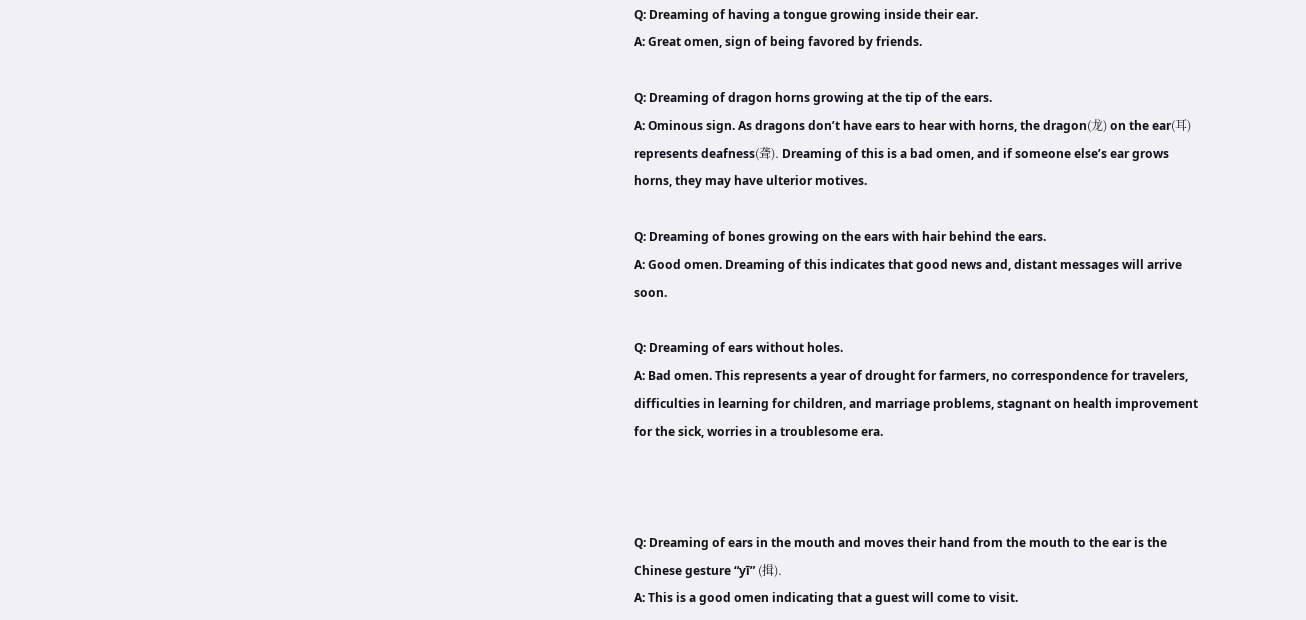Q: Dreaming of having a tongue growing inside their ear.
A: Great omen, sign of being favored by friends.

Q: Dreaming of dragon horns growing at the tip of the ears.
A: Ominous sign. As dragons don’t have ears to hear with horns, the dragon(龙) on the ear(耳) represents deafness(聋). Dreaming of this is a bad omen, and if someone else’s ear grows horns, they may have ulterior motives.

Q: Dreaming of bones growing on the ears with hair behind the ears.
A: Good omen. Dreaming of this indicates that good news and, distant messages will arrive soon.

Q: Dreaming of ears without holes.
A: Bad omen. This represents a year of drought for farmers, no correspondence for travelers, difficulties in learning for children, and marriage problems, stagnant on health improvement for the sick, worries in a troublesome era.



Q: Dreaming of ears in the mouth and moves their hand from the mouth to the ear is the Chinese gesture “yī” (揖).
A: This is a good omen indicating that a guest will come to visit.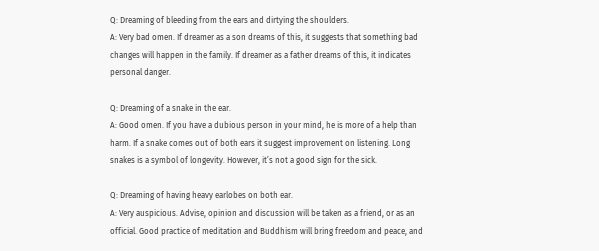Q: Dreaming of bleeding from the ears and dirtying the shoulders.
A: Very bad omen. If dreamer as a son dreams of this, it suggests that something bad changes will happen in the family. If dreamer as a father dreams of this, it indicates personal danger.

Q: Dreaming of a snake in the ear.
A: Good omen. If you have a dubious person in your mind, he is more of a help than harm. If a snake comes out of both ears it suggest improvement on listening. Long snakes is a symbol of longevity. However, it’s not a good sign for the sick.

Q: Dreaming of having heavy earlobes on both ear.
A: Very auspicious. Advise, opinion and discussion will be taken as a friend, or as an official. Good practice of meditation and Buddhism will bring freedom and peace, and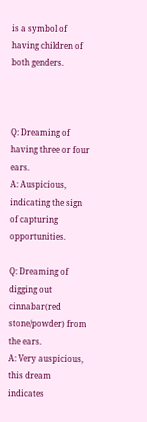is a symbol of having children of both genders.



Q: Dreaming of having three or four ears.
A: Auspicious, indicating the sign of capturing opportunities.

Q: Dreaming of digging out cinnabar(red stone/powder) from the ears.
A: Very auspicious, this dream indicates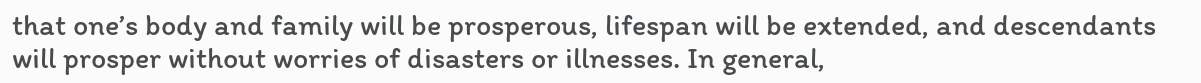that one’s body and family will be prosperous, lifespan will be extended, and descendants will prosper without worries of disasters or illnesses. In general,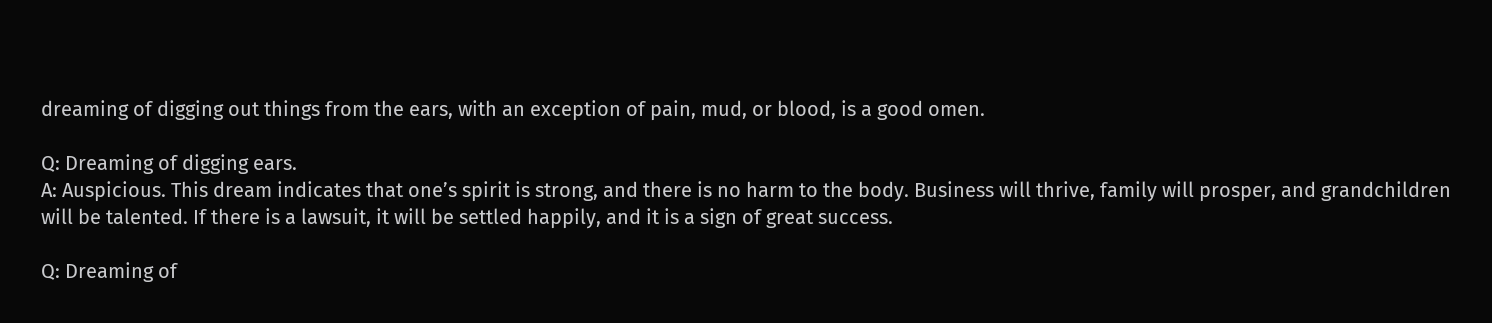dreaming of digging out things from the ears, with an exception of pain, mud, or blood, is a good omen.

Q: Dreaming of digging ears.
A: Auspicious. This dream indicates that one’s spirit is strong, and there is no harm to the body. Business will thrive, family will prosper, and grandchildren will be talented. If there is a lawsuit, it will be settled happily, and it is a sign of great success.

Q: Dreaming of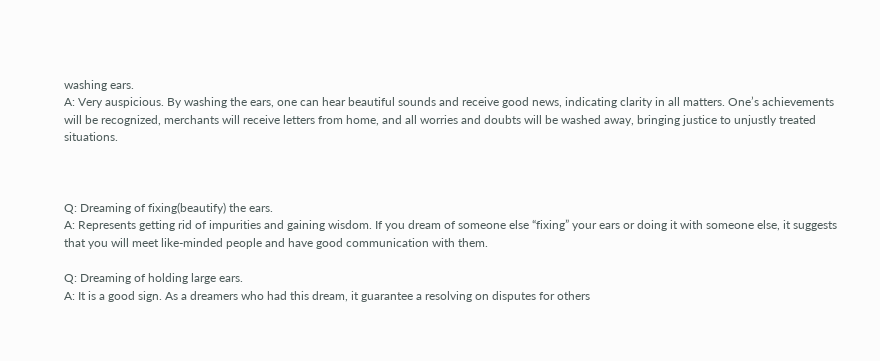washing ears.
A: Very auspicious. By washing the ears, one can hear beautiful sounds and receive good news, indicating clarity in all matters. One’s achievements will be recognized, merchants will receive letters from home, and all worries and doubts will be washed away, bringing justice to unjustly treated situations.



Q: Dreaming of fixing(beautify) the ears.
A: Represents getting rid of impurities and gaining wisdom. If you dream of someone else “fixing” your ears or doing it with someone else, it suggests that you will meet like-minded people and have good communication with them.

Q: Dreaming of holding large ears.
A: It is a good sign. As a dreamers who had this dream, it guarantee a resolving on disputes for others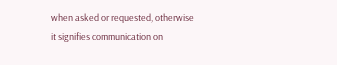when asked or requested, otherwise it signifies communication on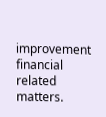improvement financial related matters.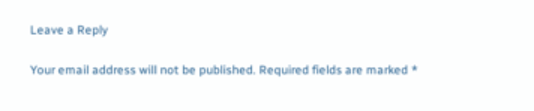Leave a Reply

Your email address will not be published. Required fields are marked *